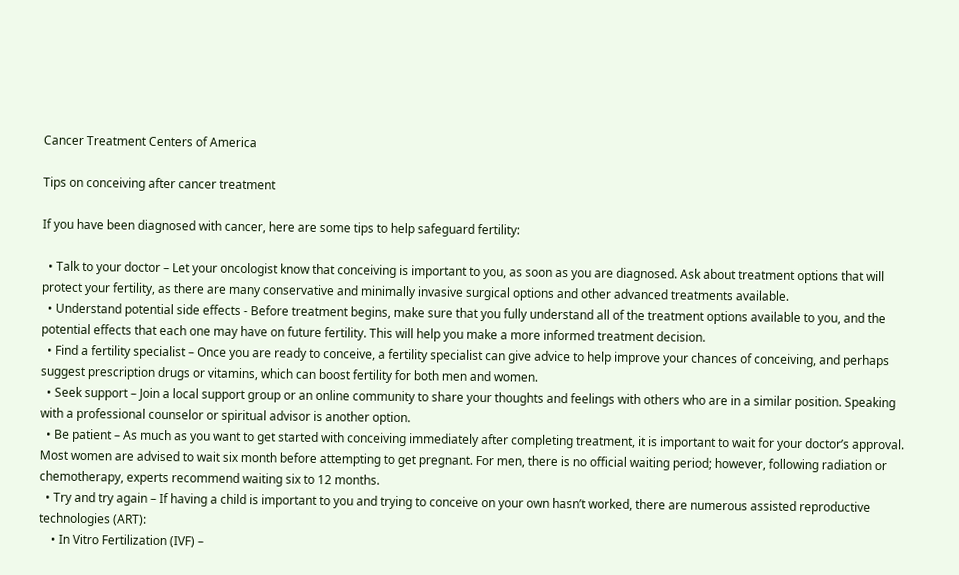Cancer Treatment Centers of America

Tips on conceiving after cancer treatment

If you have been diagnosed with cancer, here are some tips to help safeguard fertility:

  • Talk to your doctor – Let your oncologist know that conceiving is important to you, as soon as you are diagnosed. Ask about treatment options that will protect your fertility, as there are many conservative and minimally invasive surgical options and other advanced treatments available.
  • Understand potential side effects - Before treatment begins, make sure that you fully understand all of the treatment options available to you, and the potential effects that each one may have on future fertility. This will help you make a more informed treatment decision.
  • Find a fertility specialist – Once you are ready to conceive, a fertility specialist can give advice to help improve your chances of conceiving, and perhaps suggest prescription drugs or vitamins, which can boost fertility for both men and women.
  • Seek support – Join a local support group or an online community to share your thoughts and feelings with others who are in a similar position. Speaking with a professional counselor or spiritual advisor is another option.
  • Be patient – As much as you want to get started with conceiving immediately after completing treatment, it is important to wait for your doctor’s approval. Most women are advised to wait six month before attempting to get pregnant. For men, there is no official waiting period; however, following radiation or chemotherapy, experts recommend waiting six to 12 months.
  • Try and try again – If having a child is important to you and trying to conceive on your own hasn’t worked, there are numerous assisted reproductive technologies (ART):
    • In Vitro Fertilization (IVF) –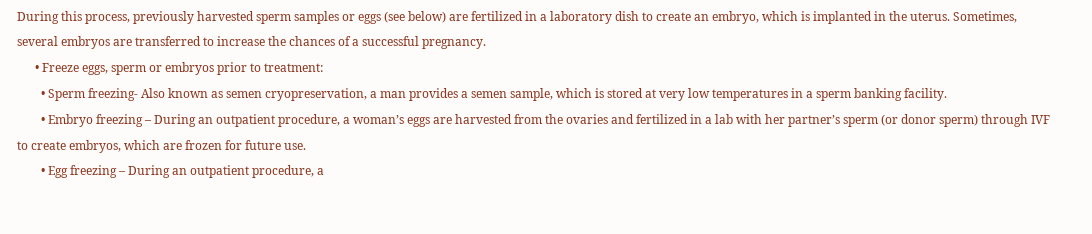During this process, previously harvested sperm samples or eggs (see below) are fertilized in a laboratory dish to create an embryo, which is implanted in the uterus. Sometimes, several embryos are transferred to increase the chances of a successful pregnancy.
      • Freeze eggs, sperm or embryos prior to treatment:
        • Sperm freezing- Also known as semen cryopreservation, a man provides a semen sample, which is stored at very low temperatures in a sperm banking facility.
        • Embryo freezing – During an outpatient procedure, a woman’s eggs are harvested from the ovaries and fertilized in a lab with her partner’s sperm (or donor sperm) through IVF to create embryos, which are frozen for future use.
        • Egg freezing – During an outpatient procedure, a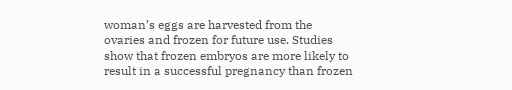woman’s eggs are harvested from the ovaries and frozen for future use. Studies show that frozen embryos are more likely to result in a successful pregnancy than frozen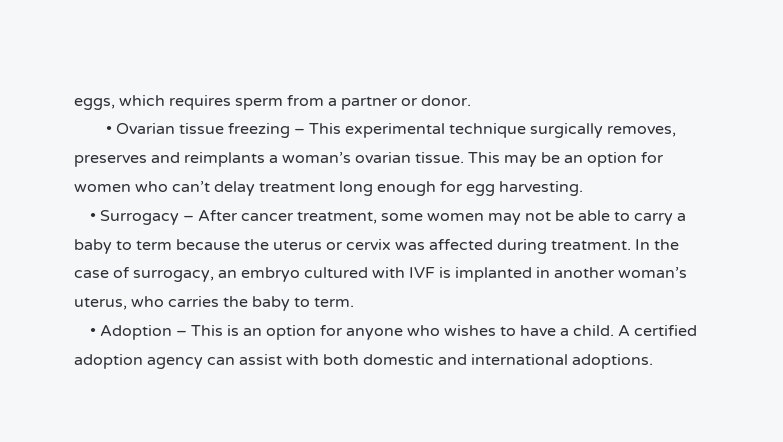eggs, which requires sperm from a partner or donor.
        • Ovarian tissue freezing – This experimental technique surgically removes, preserves and reimplants a woman’s ovarian tissue. This may be an option for women who can’t delay treatment long enough for egg harvesting.
    • Surrogacy – After cancer treatment, some women may not be able to carry a baby to term because the uterus or cervix was affected during treatment. In the case of surrogacy, an embryo cultured with IVF is implanted in another woman’s uterus, who carries the baby to term.
    • Adoption – This is an option for anyone who wishes to have a child. A certified adoption agency can assist with both domestic and international adoptions.